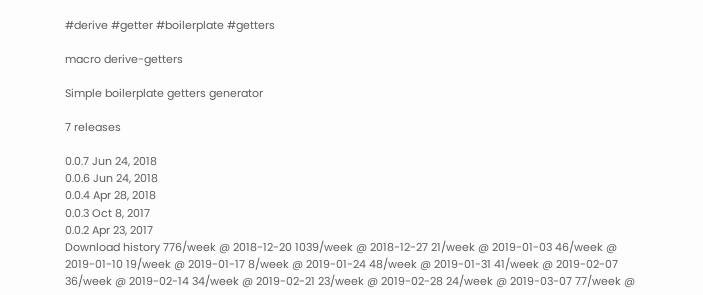#derive #getter #boilerplate #getters

macro derive-getters

Simple boilerplate getters generator

7 releases

0.0.7 Jun 24, 2018
0.0.6 Jun 24, 2018
0.0.4 Apr 28, 2018
0.0.3 Oct 8, 2017
0.0.2 Apr 23, 2017
Download history 776/week @ 2018-12-20 1039/week @ 2018-12-27 21/week @ 2019-01-03 46/week @ 2019-01-10 19/week @ 2019-01-17 8/week @ 2019-01-24 48/week @ 2019-01-31 41/week @ 2019-02-07 36/week @ 2019-02-14 34/week @ 2019-02-21 23/week @ 2019-02-28 24/week @ 2019-03-07 77/week @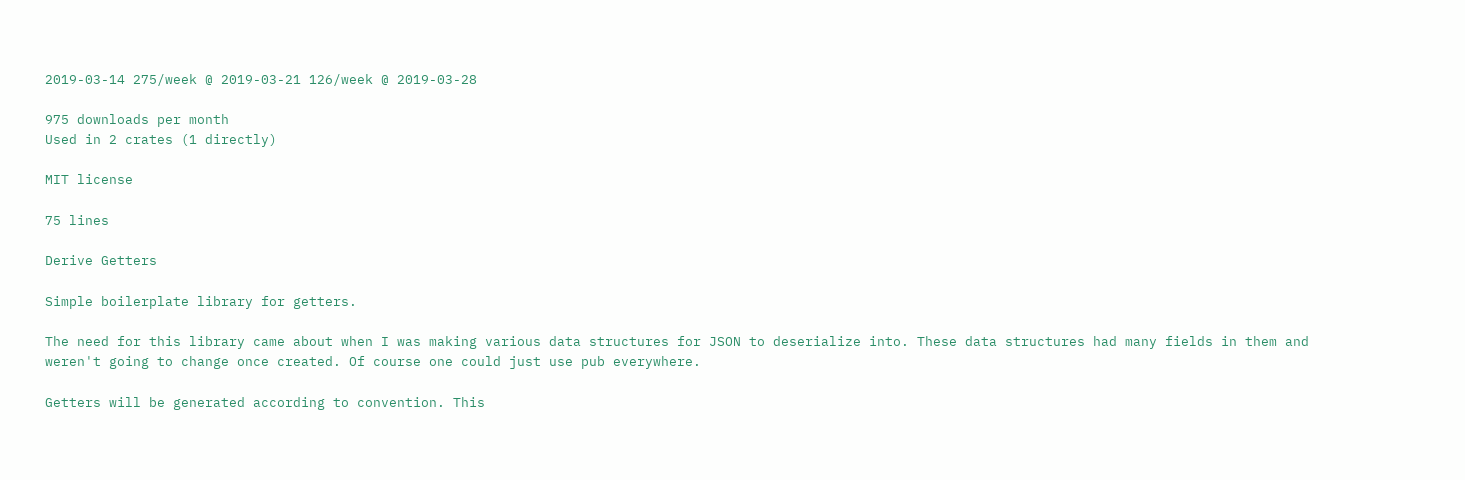2019-03-14 275/week @ 2019-03-21 126/week @ 2019-03-28

975 downloads per month
Used in 2 crates (1 directly)

MIT license

75 lines

Derive Getters

Simple boilerplate library for getters.

The need for this library came about when I was making various data structures for JSON to deserialize into. These data structures had many fields in them and weren't going to change once created. Of course one could just use pub everywhere.

Getters will be generated according to convention. This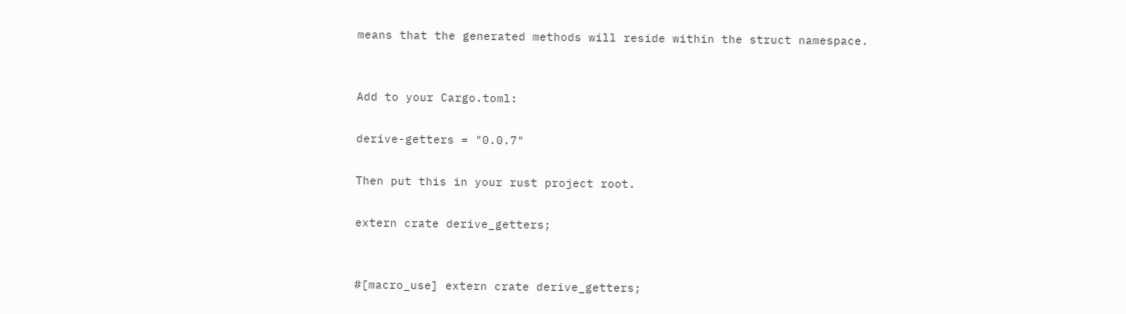means that the generated methods will reside within the struct namespace.


Add to your Cargo.toml:

derive-getters = "0.0.7"

Then put this in your rust project root.

extern crate derive_getters;


#[macro_use] extern crate derive_getters;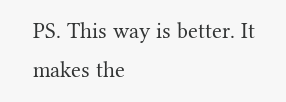PS. This way is better. It makes the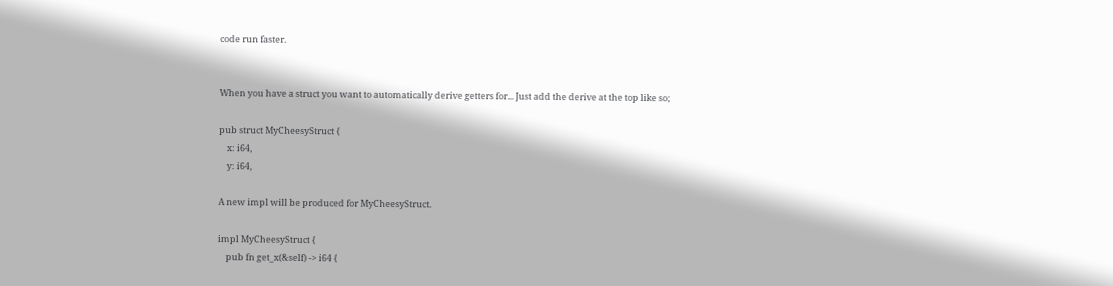code run faster.


When you have a struct you want to automatically derive getters for... Just add the derive at the top like so;

pub struct MyCheesyStruct {
    x: i64,
    y: i64,

A new impl will be produced for MyCheesyStruct.

impl MyCheesyStruct {
    pub fn get_x(&self) -> i64 {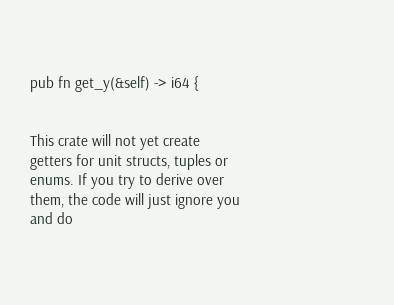pub fn get_y(&self) -> i64 {


This crate will not yet create getters for unit structs, tuples or enums. If you try to derive over them, the code will just ignore you and do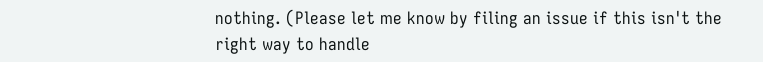nothing. (Please let me know by filing an issue if this isn't the right way to handle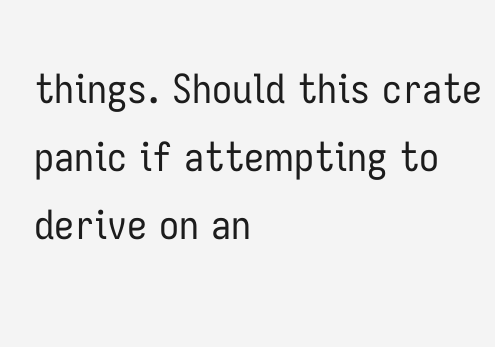things. Should this crate panic if attempting to derive on an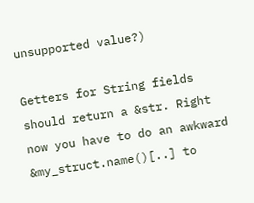unsupported value?)

Getters for String fields should return a &str. Right now you have to do an awkward &my_struct.name()[..] to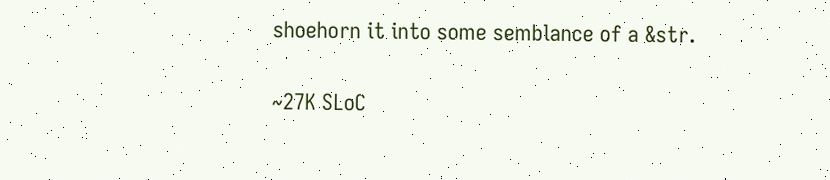shoehorn it into some semblance of a &str.


~27K SLoC